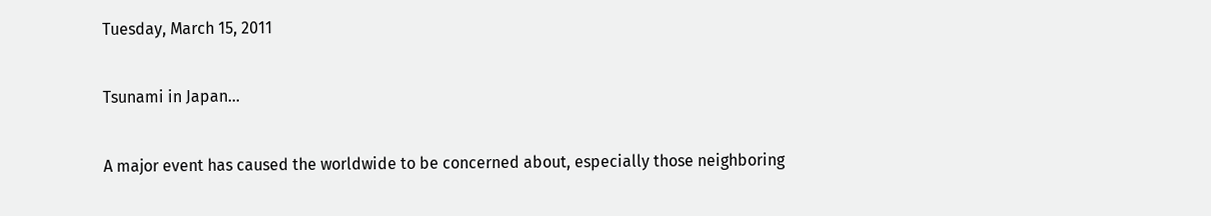Tuesday, March 15, 2011

Tsunami in Japan...

A major event has caused the worldwide to be concerned about, especially those neighboring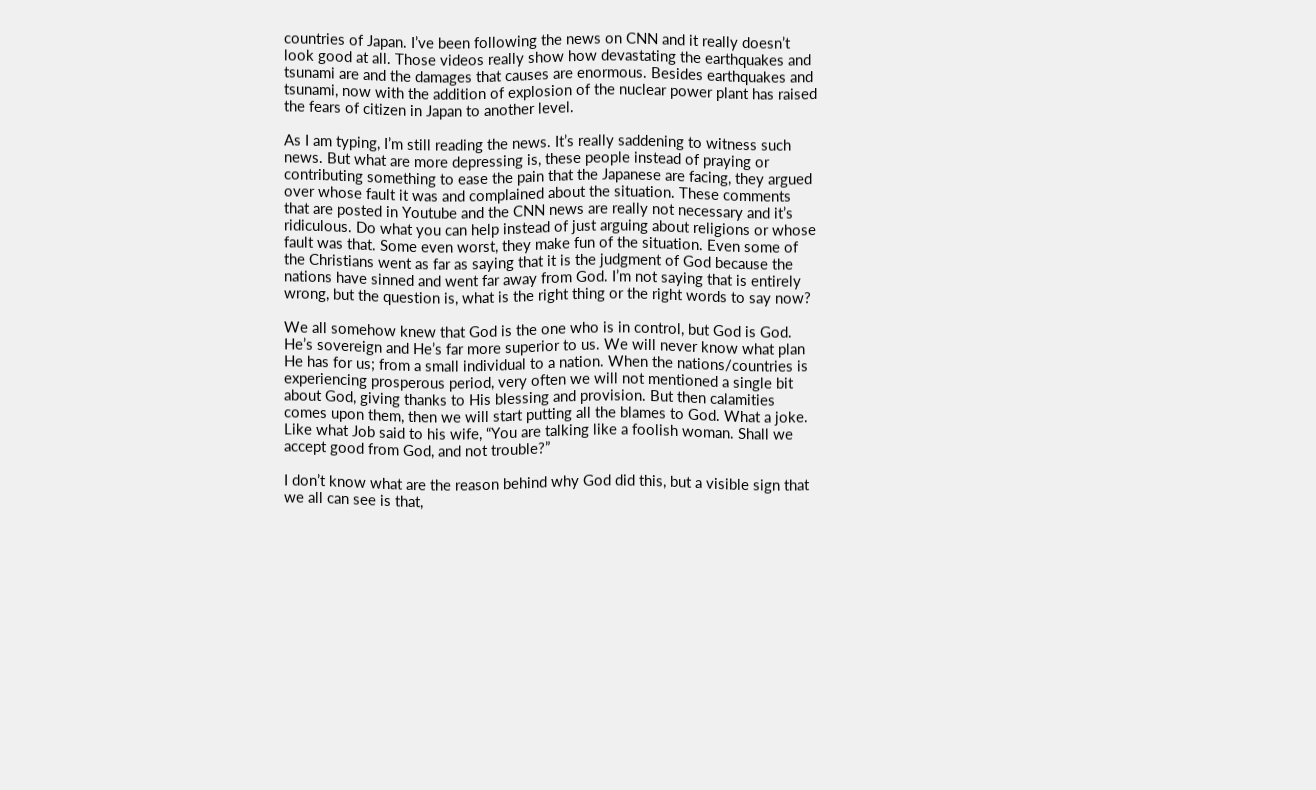countries of Japan. I’ve been following the news on CNN and it really doesn’t look good at all. Those videos really show how devastating the earthquakes and tsunami are and the damages that causes are enormous. Besides earthquakes and tsunami, now with the addition of explosion of the nuclear power plant has raised the fears of citizen in Japan to another level.

As I am typing, I’m still reading the news. It’s really saddening to witness such news. But what are more depressing is, these people instead of praying or contributing something to ease the pain that the Japanese are facing, they argued over whose fault it was and complained about the situation. These comments that are posted in Youtube and the CNN news are really not necessary and it’s ridiculous. Do what you can help instead of just arguing about religions or whose fault was that. Some even worst, they make fun of the situation. Even some of the Christians went as far as saying that it is the judgment of God because the nations have sinned and went far away from God. I’m not saying that is entirely wrong, but the question is, what is the right thing or the right words to say now?

We all somehow knew that God is the one who is in control, but God is God. He’s sovereign and He’s far more superior to us. We will never know what plan He has for us; from a small individual to a nation. When the nations/countries is experiencing prosperous period, very often we will not mentioned a single bit about God, giving thanks to His blessing and provision. But then calamities comes upon them, then we will start putting all the blames to God. What a joke. Like what Job said to his wife, “You are talking like a foolish woman. Shall we accept good from God, and not trouble?”

I don’t know what are the reason behind why God did this, but a visible sign that we all can see is that,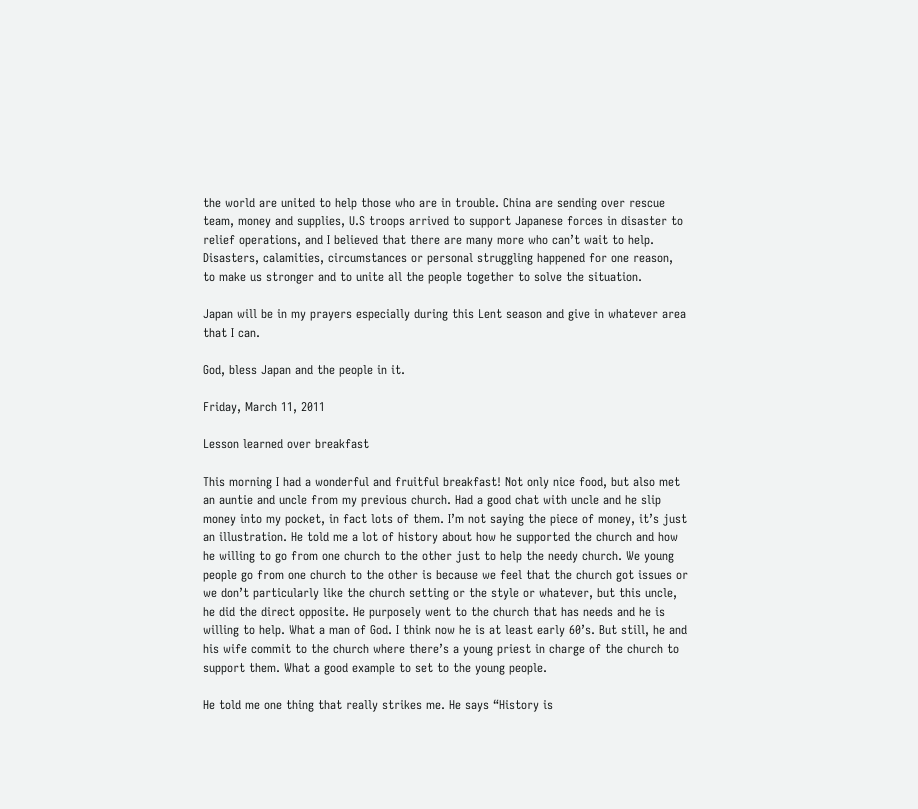the world are united to help those who are in trouble. China are sending over rescue team, money and supplies, U.S troops arrived to support Japanese forces in disaster to relief operations, and I believed that there are many more who can’t wait to help. Disasters, calamities, circumstances or personal struggling happened for one reason, to make us stronger and to unite all the people together to solve the situation.

Japan will be in my prayers especially during this Lent season and give in whatever area that I can.

God, bless Japan and the people in it.

Friday, March 11, 2011

Lesson learned over breakfast

This morning I had a wonderful and fruitful breakfast! Not only nice food, but also met an auntie and uncle from my previous church. Had a good chat with uncle and he slip money into my pocket, in fact lots of them. I’m not saying the piece of money, it’s just an illustration. He told me a lot of history about how he supported the church and how he willing to go from one church to the other just to help the needy church. We young people go from one church to the other is because we feel that the church got issues or we don’t particularly like the church setting or the style or whatever, but this uncle, he did the direct opposite. He purposely went to the church that has needs and he is willing to help. What a man of God. I think now he is at least early 60’s. But still, he and his wife commit to the church where there’s a young priest in charge of the church to support them. What a good example to set to the young people.

He told me one thing that really strikes me. He says “History is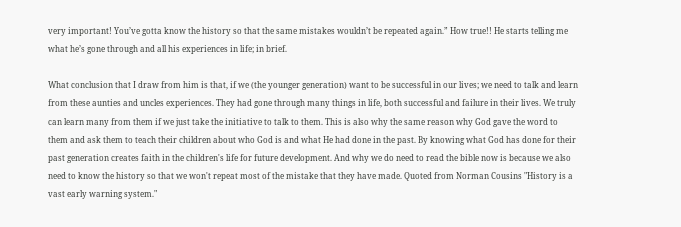very important! You’ve gotta know the history so that the same mistakes wouldn’t be repeated again.” How true!! He starts telling me what he’s gone through and all his experiences in life; in brief.

What conclusion that I draw from him is that, if we (the younger generation) want to be successful in our lives; we need to talk and learn from these aunties and uncles experiences. They had gone through many things in life, both successful and failure in their lives. We truly can learn many from them if we just take the initiative to talk to them. This is also why the same reason why God gave the word to them and ask them to teach their children about who God is and what He had done in the past. By knowing what God has done for their past generation creates faith in the children's life for future development. And why we do need to read the bible now is because we also need to know the history so that we won't repeat most of the mistake that they have made. Quoted from Norman Cousins "History is a vast early warning system."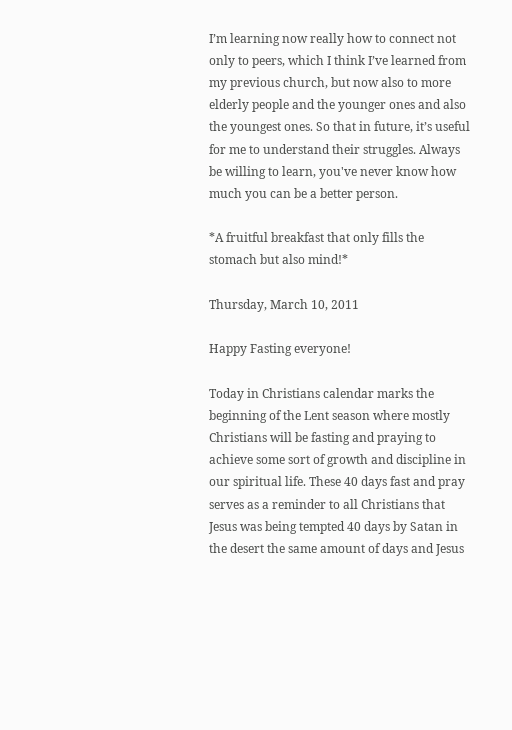I’m learning now really how to connect not only to peers, which I think I’ve learned from my previous church, but now also to more elderly people and the younger ones and also the youngest ones. So that in future, it’s useful for me to understand their struggles. Always be willing to learn, you've never know how much you can be a better person.

*A fruitful breakfast that only fills the stomach but also mind!*

Thursday, March 10, 2011

Happy Fasting everyone!

Today in Christians calendar marks the beginning of the Lent season where mostly Christians will be fasting and praying to achieve some sort of growth and discipline in our spiritual life. These 40 days fast and pray serves as a reminder to all Christians that Jesus was being tempted 40 days by Satan in the desert the same amount of days and Jesus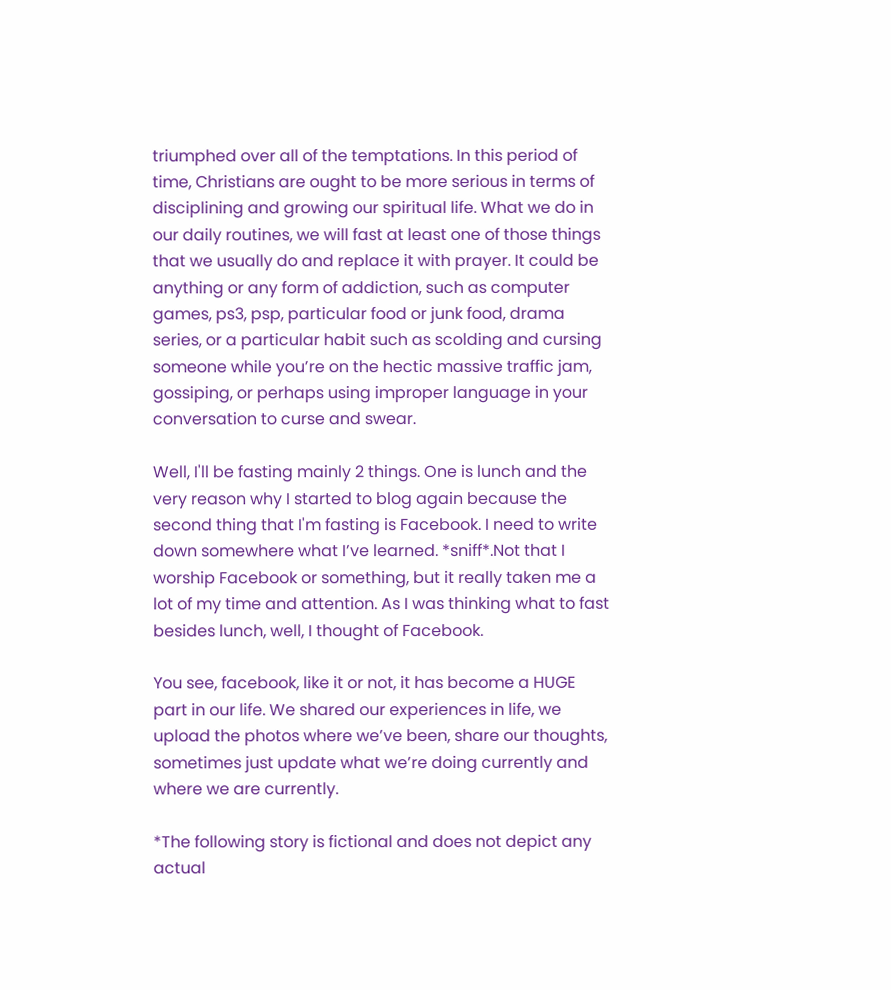triumphed over all of the temptations. In this period of time, Christians are ought to be more serious in terms of disciplining and growing our spiritual life. What we do in our daily routines, we will fast at least one of those things that we usually do and replace it with prayer. It could be anything or any form of addiction, such as computer games, ps3, psp, particular food or junk food, drama series, or a particular habit such as scolding and cursing someone while you’re on the hectic massive traffic jam, gossiping, or perhaps using improper language in your conversation to curse and swear.

Well, I'll be fasting mainly 2 things. One is lunch and the very reason why I started to blog again because the second thing that I'm fasting is Facebook. I need to write down somewhere what I’ve learned. *sniff*.Not that I worship Facebook or something, but it really taken me a lot of my time and attention. As I was thinking what to fast besides lunch, well, I thought of Facebook.

You see, facebook, like it or not, it has become a HUGE part in our life. We shared our experiences in life, we upload the photos where we’ve been, share our thoughts, sometimes just update what we’re doing currently and where we are currently.

*The following story is fictional and does not depict any actual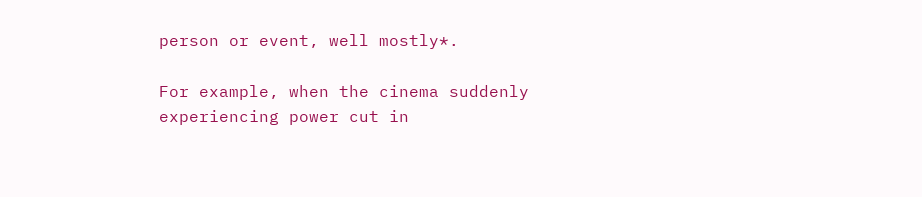person or event, well mostly*.

For example, when the cinema suddenly experiencing power cut in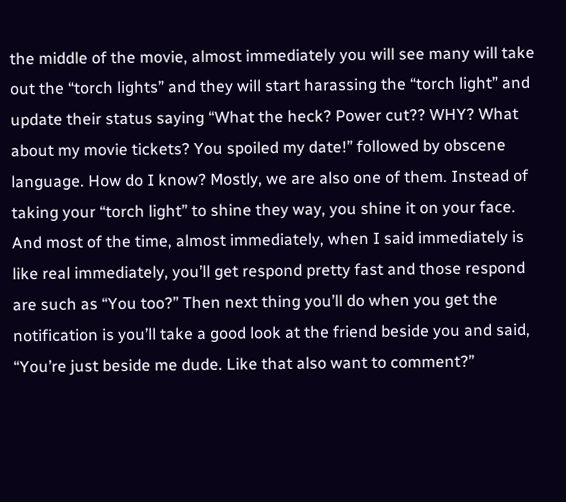the middle of the movie, almost immediately you will see many will take out the “torch lights” and they will start harassing the “torch light” and update their status saying “What the heck? Power cut?? WHY? What about my movie tickets? You spoiled my date!” followed by obscene language. How do I know? Mostly, we are also one of them. Instead of taking your “torch light” to shine they way, you shine it on your face. And most of the time, almost immediately, when I said immediately is like real immediately, you’ll get respond pretty fast and those respond are such as “You too?” Then next thing you’ll do when you get the notification is you’ll take a good look at the friend beside you and said, “You’re just beside me dude. Like that also want to comment?”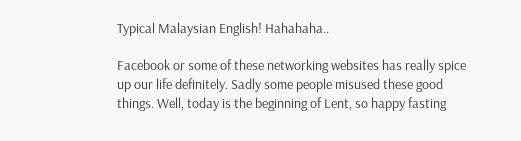Typical Malaysian English! Hahahaha..

Facebook or some of these networking websites has really spice up our life definitely. Sadly some people misused these good things. Well, today is the beginning of Lent, so happy fasting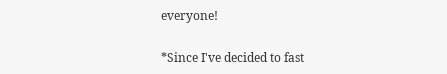everyone!

*Since I've decided to fast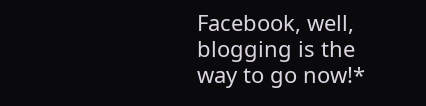Facebook, well, blogging is the way to go now!*